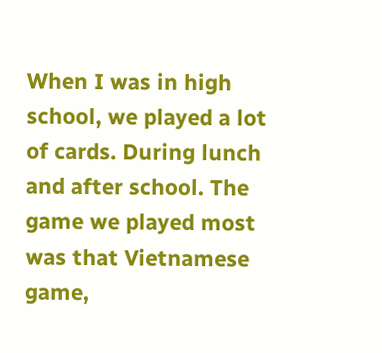When I was in high school, we played a lot of cards. During lunch and after school. The game we played most was that Vietnamese game,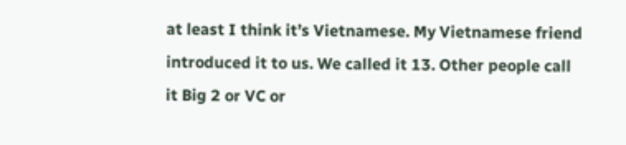at least I think it’s Vietnamese. My Vietnamese friend introduced it to us. We called it 13. Other people call it Big 2 or VC or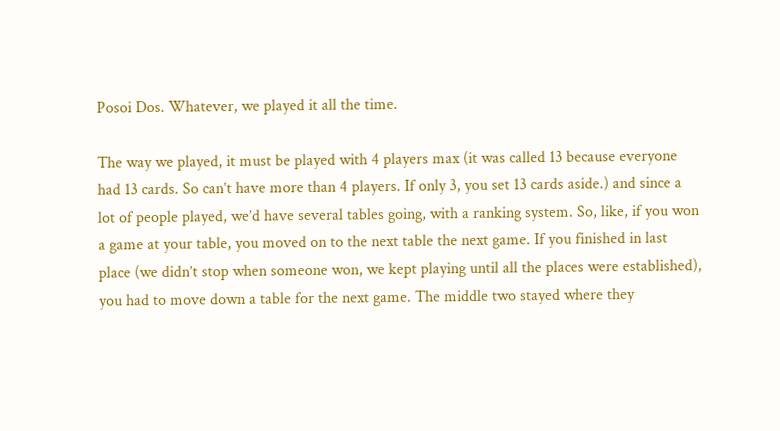Posoi Dos. Whatever, we played it all the time.

The way we played, it must be played with 4 players max (it was called 13 because everyone had 13 cards. So can’t have more than 4 players. If only 3, you set 13 cards aside.) and since a lot of people played, we’d have several tables going, with a ranking system. So, like, if you won a game at your table, you moved on to the next table the next game. If you finished in last place (we didn’t stop when someone won, we kept playing until all the places were established), you had to move down a table for the next game. The middle two stayed where they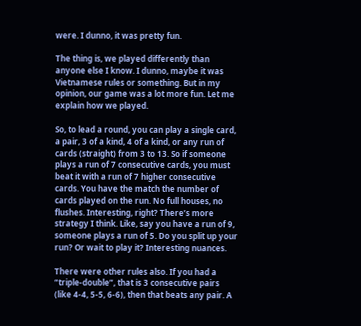were. I dunno, it was pretty fun.

The thing is, we played differently than anyone else I know. I dunno, maybe it was Vietnamese rules or something. But in my opinion, our game was a lot more fun. Let me explain how we played.

So, to lead a round, you can play a single card, a pair, 3 of a kind, 4 of a kind, or any run of cards (straight) from 3 to 13. So if someone plays a run of 7 consecutive cards, you must beat it with a run of 7 higher consecutive cards. You have the match the number of cards played on the run. No full houses, no flushes. Interesting, right? There’s more strategy I think. Like, say you have a run of 9, someone plays a run of 5. Do you split up your run? Or wait to play it? Interesting nuances.

There were other rules also. If you had a “triple-double”, that is 3 consecutive pairs (like 4-4, 5-5, 6-6), then that beats any pair. A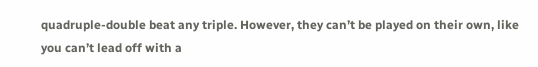quadruple-double beat any triple. However, they can’t be played on their own, like you can’t lead off with a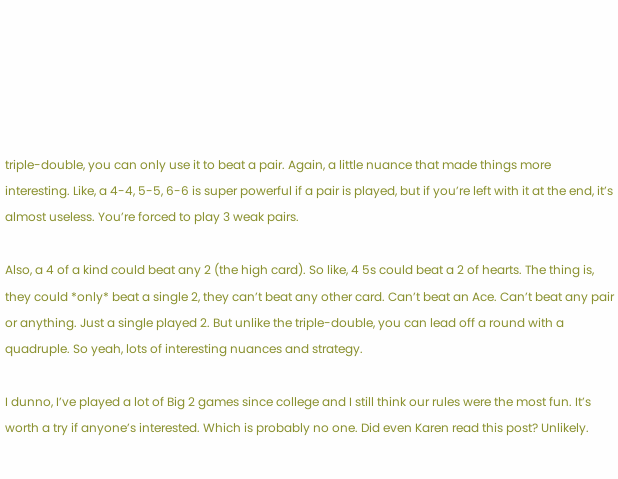triple-double, you can only use it to beat a pair. Again, a little nuance that made things more interesting. Like, a 4-4, 5-5, 6-6 is super powerful if a pair is played, but if you’re left with it at the end, it’s almost useless. You’re forced to play 3 weak pairs.

Also, a 4 of a kind could beat any 2 (the high card). So like, 4 5s could beat a 2 of hearts. The thing is, they could *only* beat a single 2, they can’t beat any other card. Can’t beat an Ace. Can’t beat any pair or anything. Just a single played 2. But unlike the triple-double, you can lead off a round with a quadruple. So yeah, lots of interesting nuances and strategy.

I dunno, I’ve played a lot of Big 2 games since college and I still think our rules were the most fun. It’s worth a try if anyone’s interested. Which is probably no one. Did even Karen read this post? Unlikely.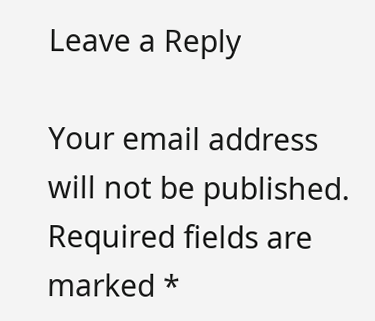Leave a Reply

Your email address will not be published. Required fields are marked *